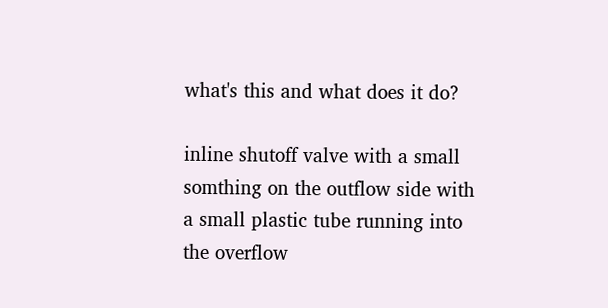what's this and what does it do?

inline shutoff valve with a small somthing on the outflow side with a small plastic tube running into the overflow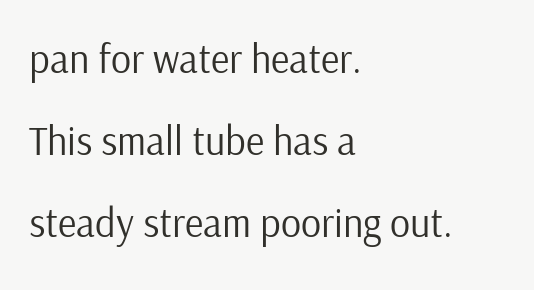pan for water heater.
This small tube has a steady stream pooring out.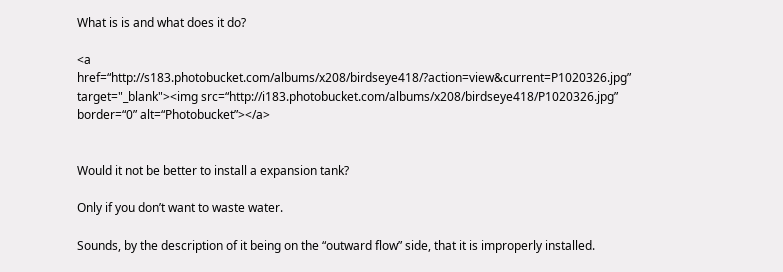What is is and what does it do?

<a href=“http://s183.photobucket.com/albums/x208/birdseye418/?action=view&current=P1020326.jpg” target="_blank"><img src=“http://i183.photobucket.com/albums/x208/birdseye418/P1020326.jpg” border=“0” alt=“Photobucket”></a>


Would it not be better to install a expansion tank?

Only if you don’t want to waste water.

Sounds, by the description of it being on the “outward flow” side, that it is improperly installed.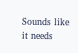Sounds like it needs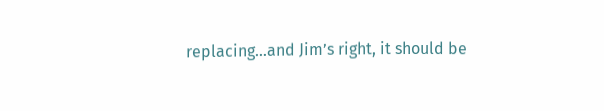replacing…and Jim’s right, it should be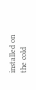installed on the cold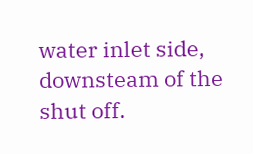water inlet side, downsteam of the shut off.